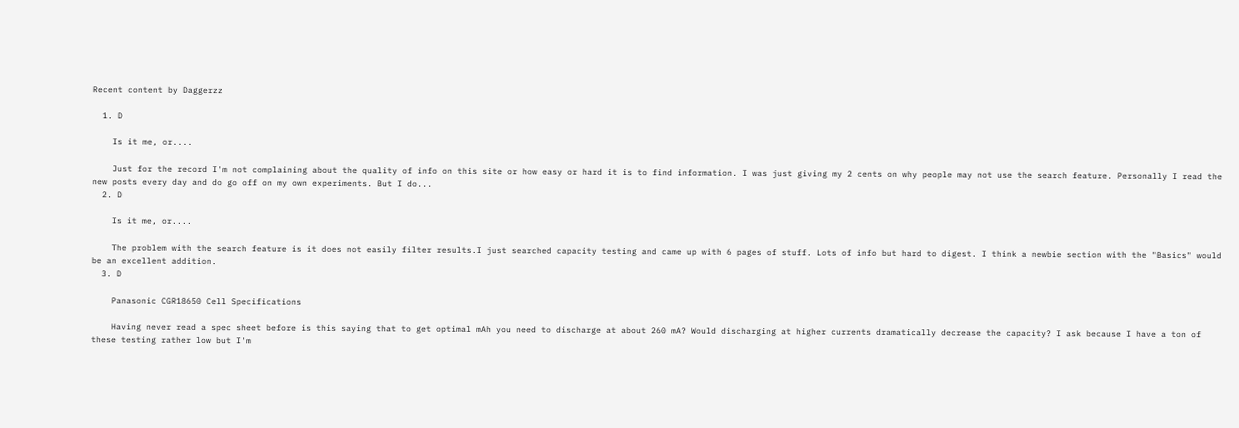Recent content by Daggerzz

  1. D

    Is it me, or....

    Just for the record I'm not complaining about the quality of info on this site or how easy or hard it is to find information. I was just giving my 2 cents on why people may not use the search feature. Personally I read the new posts every day and do go off on my own experiments. But I do...
  2. D

    Is it me, or....

    The problem with the search feature is it does not easily filter results.I just searched capacity testing and came up with 6 pages of stuff. Lots of info but hard to digest. I think a newbie section with the "Basics" would be an excellent addition.
  3. D

    Panasonic CGR18650 Cell Specifications

    Having never read a spec sheet before is this saying that to get optimal mAh you need to discharge at about 260 mA? Would discharging at higher currents dramatically decrease the capacity? I ask because I have a ton of these testing rather low but I'm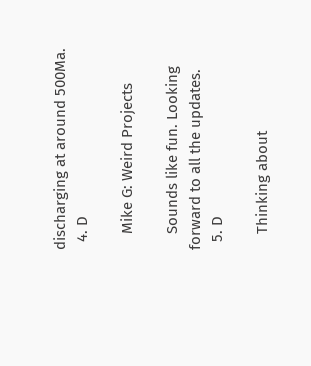discharging at around 500Ma.
  4. D

    Mike G: Weird Projects

    Sounds like fun. Looking forward to all the updates.
  5. D

    Thinking about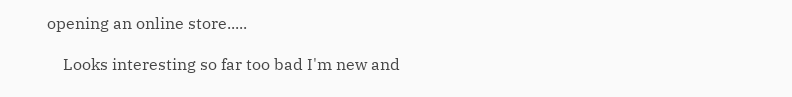opening an online store.....

    Looks interesting so far too bad I'm new and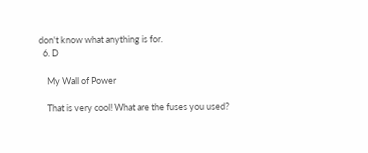don't know what anything is for.
  6. D

    My Wall of Power

    That is very cool! What are the fuses you used?